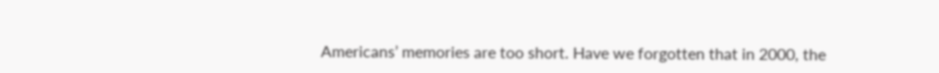Americans’ memories are too short. Have we forgotten that in 2000, the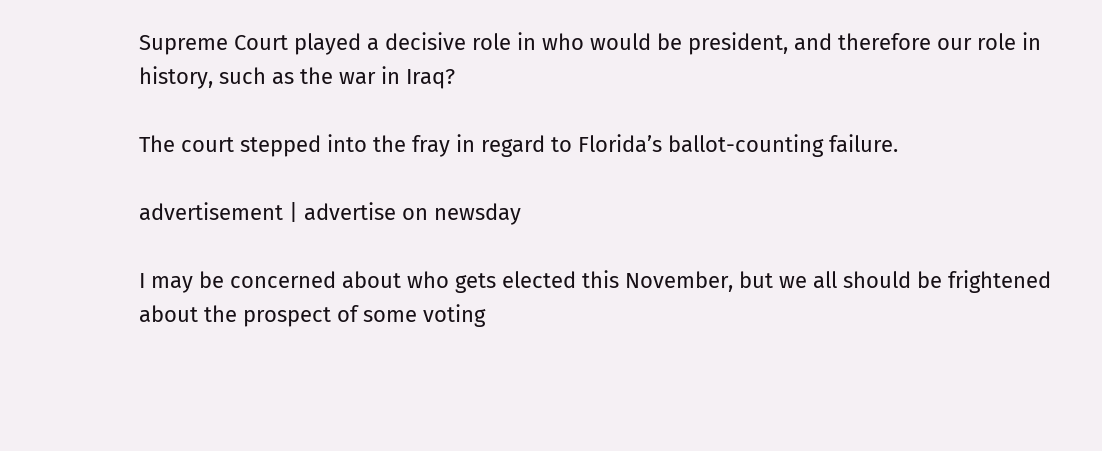Supreme Court played a decisive role in who would be president, and therefore our role in history, such as the war in Iraq?

The court stepped into the fray in regard to Florida’s ballot-counting failure.

advertisement | advertise on newsday

I may be concerned about who gets elected this November, but we all should be frightened about the prospect of some voting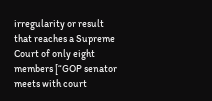irregularity or result that reaches a Supreme Court of only eight members [“GOP senator meets with court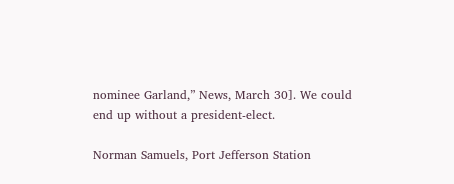nominee Garland,” News, March 30]. We could end up without a president-elect.

Norman Samuels, Port Jefferson Station